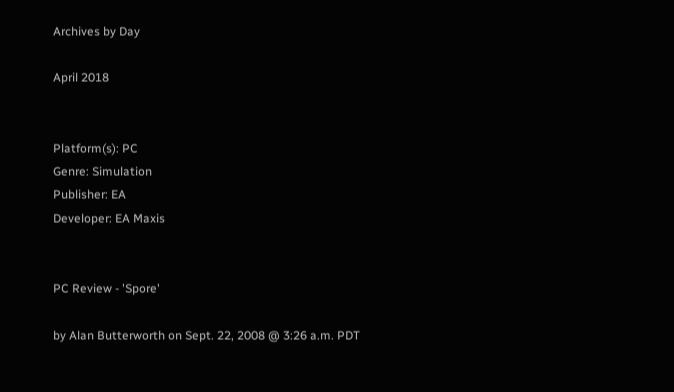Archives by Day

April 2018


Platform(s): PC
Genre: Simulation
Publisher: EA
Developer: EA Maxis


PC Review - 'Spore'

by Alan Butterworth on Sept. 22, 2008 @ 3:26 a.m. PDT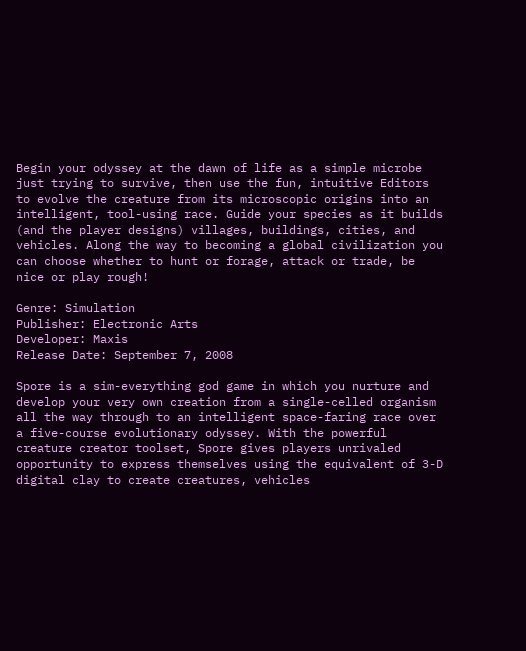Begin your odyssey at the dawn of life as a simple microbe just trying to survive, then use the fun, intuitive Editors to evolve the creature from its microscopic origins into an intelligent, tool-using race. Guide your species as it builds (and the player designs) villages, buildings, cities, and vehicles. Along the way to becoming a global civilization you can choose whether to hunt or forage, attack or trade, be nice or play rough!

Genre: Simulation
Publisher: Electronic Arts
Developer: Maxis
Release Date: September 7, 2008

Spore is a sim-everything god game in which you nurture and develop your very own creation from a single-celled organism all the way through to an intelligent space-faring race over a five-course evolutionary odyssey. With the powerful creature creator toolset, Spore gives players unrivaled opportunity to express themselves using the equivalent of 3-D digital clay to create creatures, vehicles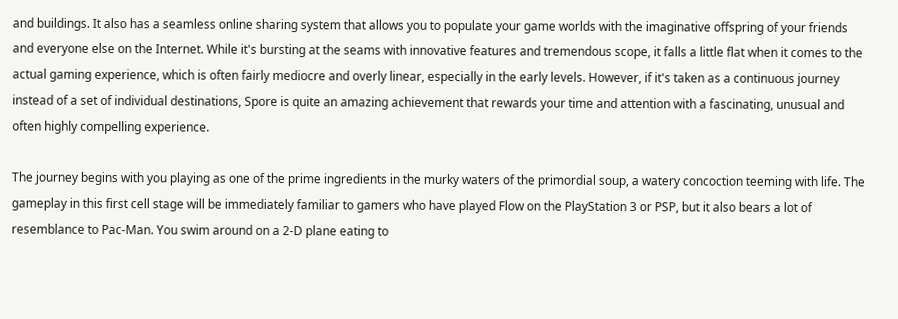and buildings. It also has a seamless online sharing system that allows you to populate your game worlds with the imaginative offspring of your friends and everyone else on the Internet. While it's bursting at the seams with innovative features and tremendous scope, it falls a little flat when it comes to the actual gaming experience, which is often fairly mediocre and overly linear, especially in the early levels. However, if it's taken as a continuous journey instead of a set of individual destinations, Spore is quite an amazing achievement that rewards your time and attention with a fascinating, unusual and often highly compelling experience.

The journey begins with you playing as one of the prime ingredients in the murky waters of the primordial soup, a watery concoction teeming with life. The gameplay in this first cell stage will be immediately familiar to gamers who have played Flow on the PlayStation 3 or PSP, but it also bears a lot of resemblance to Pac-Man. You swim around on a 2-D plane eating to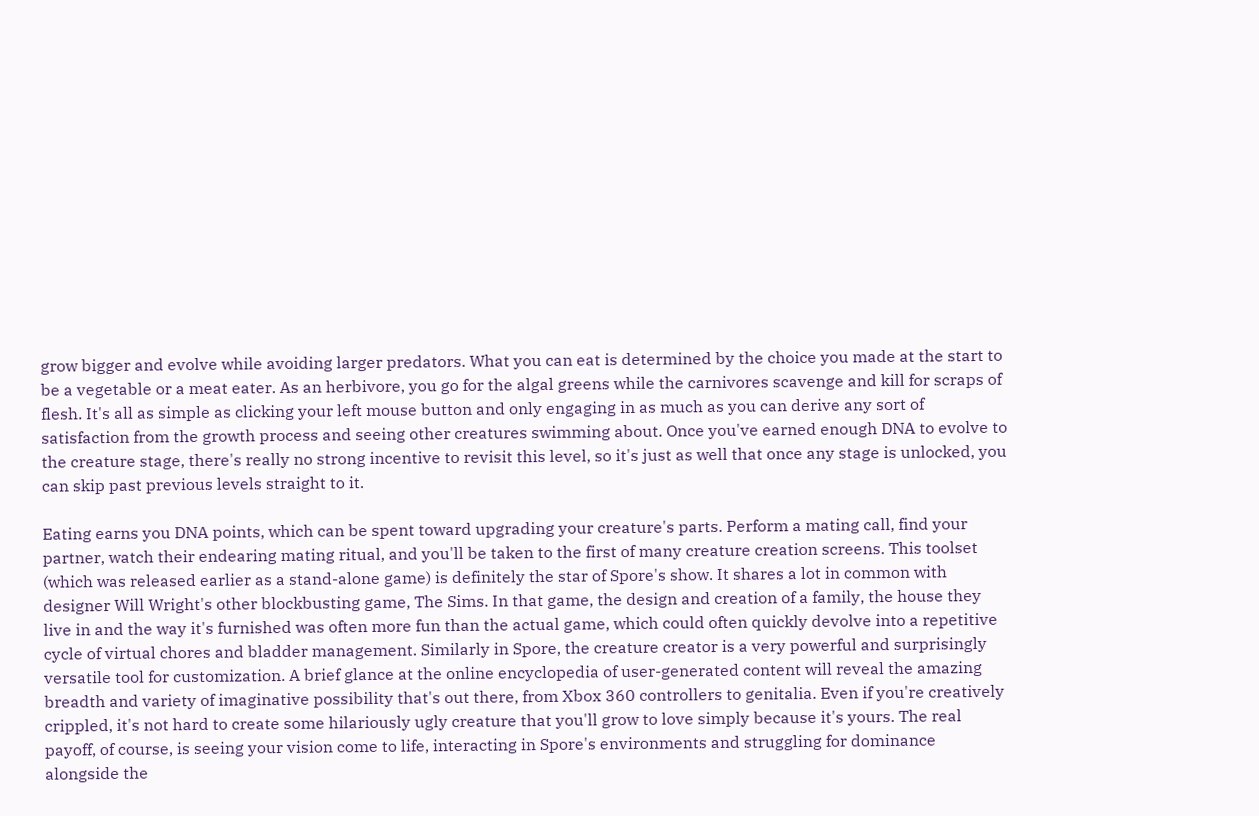grow bigger and evolve while avoiding larger predators. What you can eat is determined by the choice you made at the start to be a vegetable or a meat eater. As an herbivore, you go for the algal greens while the carnivores scavenge and kill for scraps of flesh. It's all as simple as clicking your left mouse button and only engaging in as much as you can derive any sort of satisfaction from the growth process and seeing other creatures swimming about. Once you've earned enough DNA to evolve to the creature stage, there's really no strong incentive to revisit this level, so it's just as well that once any stage is unlocked, you can skip past previous levels straight to it.

Eating earns you DNA points, which can be spent toward upgrading your creature's parts. Perform a mating call, find your partner, watch their endearing mating ritual, and you'll be taken to the first of many creature creation screens. This toolset (which was released earlier as a stand-alone game) is definitely the star of Spore's show. It shares a lot in common with designer Will Wright's other blockbusting game, The Sims. In that game, the design and creation of a family, the house they live in and the way it's furnished was often more fun than the actual game, which could often quickly devolve into a repetitive cycle of virtual chores and bladder management. Similarly in Spore, the creature creator is a very powerful and surprisingly versatile tool for customization. A brief glance at the online encyclopedia of user-generated content will reveal the amazing breadth and variety of imaginative possibility that's out there, from Xbox 360 controllers to genitalia. Even if you're creatively crippled, it's not hard to create some hilariously ugly creature that you'll grow to love simply because it's yours. The real payoff, of course, is seeing your vision come to life, interacting in Spore's environments and struggling for dominance alongside the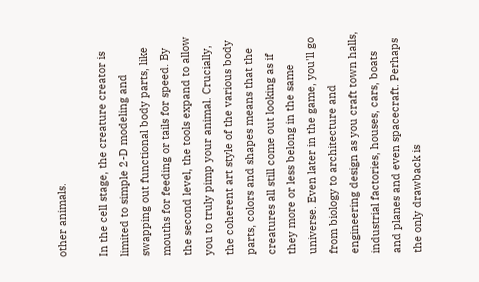other animals.

In the cell stage, the creature creator is limited to simple 2-D modeling and swapping out functional body parts, like mouths for feeding or tails for speed. By the second level, the tools expand to allow you to truly pimp your animal. Crucially, the coherent art style of the various body parts, colors and shapes means that the creatures all still come out looking as if they more or less belong in the same universe. Even later in the game, you'll go from biology to architecture and engineering design as you craft town halls, industrial factories, houses, cars, boats and planes and even spacecraft. Perhaps the only drawback is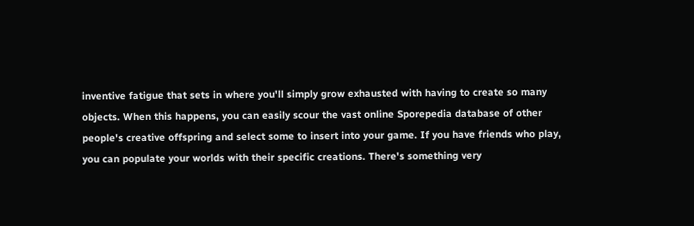inventive fatigue that sets in where you'll simply grow exhausted with having to create so many objects. When this happens, you can easily scour the vast online Sporepedia database of other people's creative offspring and select some to insert into your game. If you have friends who play, you can populate your worlds with their specific creations. There's something very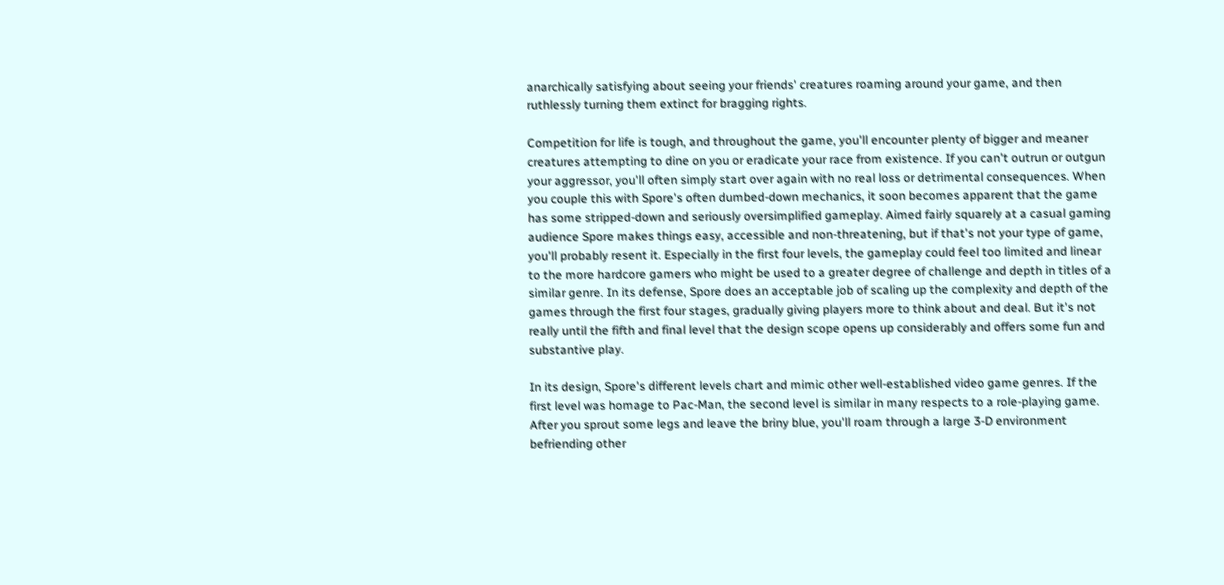anarchically satisfying about seeing your friends' creatures roaming around your game, and then ruthlessly turning them extinct for bragging rights.

Competition for life is tough, and throughout the game, you'll encounter plenty of bigger and meaner creatures attempting to dine on you or eradicate your race from existence. If you can't outrun or outgun your aggressor, you'll often simply start over again with no real loss or detrimental consequences. When you couple this with Spore's often dumbed-down mechanics, it soon becomes apparent that the game has some stripped-down and seriously oversimplified gameplay. Aimed fairly squarely at a casual gaming audience Spore makes things easy, accessible and non-threatening, but if that's not your type of game, you'll probably resent it. Especially in the first four levels, the gameplay could feel too limited and linear to the more hardcore gamers who might be used to a greater degree of challenge and depth in titles of a similar genre. In its defense, Spore does an acceptable job of scaling up the complexity and depth of the games through the first four stages, gradually giving players more to think about and deal. But it's not really until the fifth and final level that the design scope opens up considerably and offers some fun and substantive play.

In its design, Spore's different levels chart and mimic other well-established video game genres. If the first level was homage to Pac-Man, the second level is similar in many respects to a role-playing game. After you sprout some legs and leave the briny blue, you'll roam through a large 3-D environment befriending other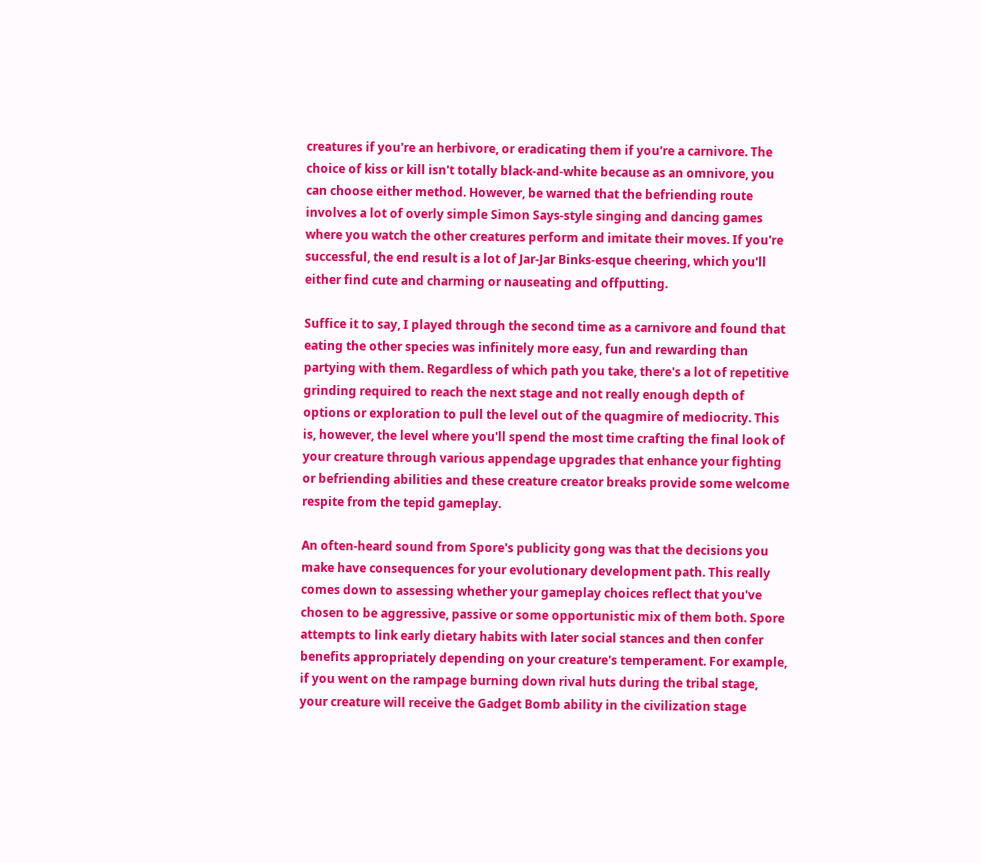creatures if you're an herbivore, or eradicating them if you're a carnivore. The choice of kiss or kill isn't totally black-and-white because as an omnivore, you can choose either method. However, be warned that the befriending route involves a lot of overly simple Simon Says-style singing and dancing games where you watch the other creatures perform and imitate their moves. If you're successful, the end result is a lot of Jar-Jar Binks-esque cheering, which you'll either find cute and charming or nauseating and offputting.

Suffice it to say, I played through the second time as a carnivore and found that eating the other species was infinitely more easy, fun and rewarding than partying with them. Regardless of which path you take, there's a lot of repetitive grinding required to reach the next stage and not really enough depth of options or exploration to pull the level out of the quagmire of mediocrity. This is, however, the level where you'll spend the most time crafting the final look of your creature through various appendage upgrades that enhance your fighting or befriending abilities and these creature creator breaks provide some welcome respite from the tepid gameplay.

An often-heard sound from Spore's publicity gong was that the decisions you make have consequences for your evolutionary development path. This really comes down to assessing whether your gameplay choices reflect that you've chosen to be aggressive, passive or some opportunistic mix of them both. Spore attempts to link early dietary habits with later social stances and then confer benefits appropriately depending on your creature's temperament. For example, if you went on the rampage burning down rival huts during the tribal stage, your creature will receive the Gadget Bomb ability in the civilization stage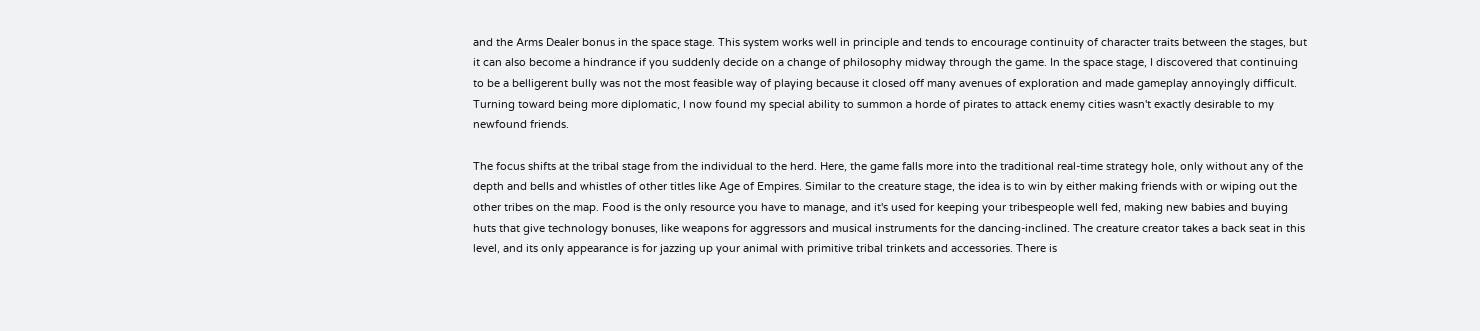and the Arms Dealer bonus in the space stage. This system works well in principle and tends to encourage continuity of character traits between the stages, but it can also become a hindrance if you suddenly decide on a change of philosophy midway through the game. In the space stage, I discovered that continuing to be a belligerent bully was not the most feasible way of playing because it closed off many avenues of exploration and made gameplay annoyingly difficult. Turning toward being more diplomatic, I now found my special ability to summon a horde of pirates to attack enemy cities wasn't exactly desirable to my newfound friends.

The focus shifts at the tribal stage from the individual to the herd. Here, the game falls more into the traditional real-time strategy hole, only without any of the depth and bells and whistles of other titles like Age of Empires. Similar to the creature stage, the idea is to win by either making friends with or wiping out the other tribes on the map. Food is the only resource you have to manage, and it's used for keeping your tribespeople well fed, making new babies and buying huts that give technology bonuses, like weapons for aggressors and musical instruments for the dancing-inclined. The creature creator takes a back seat in this level, and its only appearance is for jazzing up your animal with primitive tribal trinkets and accessories. There is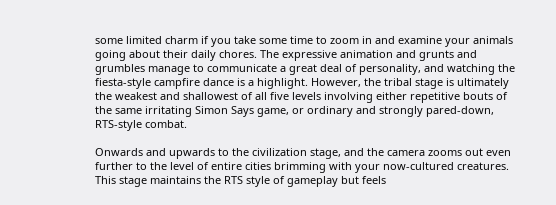some limited charm if you take some time to zoom in and examine your animals going about their daily chores. The expressive animation and grunts and grumbles manage to communicate a great deal of personality, and watching the fiesta-style campfire dance is a highlight. However, the tribal stage is ultimately the weakest and shallowest of all five levels involving either repetitive bouts of the same irritating Simon Says game, or ordinary and strongly pared-down, RTS-style combat.

Onwards and upwards to the civilization stage, and the camera zooms out even further to the level of entire cities brimming with your now-cultured creatures. This stage maintains the RTS style of gameplay but feels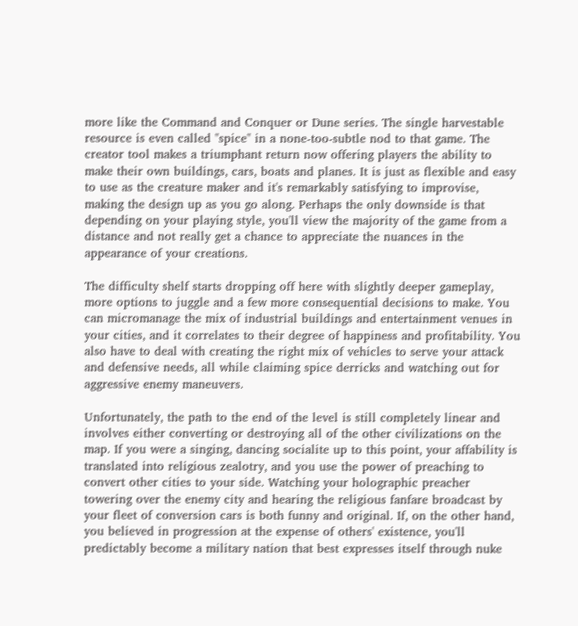more like the Command and Conquer or Dune series. The single harvestable resource is even called "spice" in a none-too-subtle nod to that game. The creator tool makes a triumphant return now offering players the ability to make their own buildings, cars, boats and planes. It is just as flexible and easy to use as the creature maker and it's remarkably satisfying to improvise, making the design up as you go along. Perhaps the only downside is that depending on your playing style, you'll view the majority of the game from a distance and not really get a chance to appreciate the nuances in the appearance of your creations.

The difficulty shelf starts dropping off here with slightly deeper gameplay, more options to juggle and a few more consequential decisions to make. You can micromanage the mix of industrial buildings and entertainment venues in your cities, and it correlates to their degree of happiness and profitability. You also have to deal with creating the right mix of vehicles to serve your attack and defensive needs, all while claiming spice derricks and watching out for aggressive enemy maneuvers.

Unfortunately, the path to the end of the level is still completely linear and involves either converting or destroying all of the other civilizations on the map. If you were a singing, dancing socialite up to this point, your affability is translated into religious zealotry, and you use the power of preaching to convert other cities to your side. Watching your holographic preacher towering over the enemy city and hearing the religious fanfare broadcast by your fleet of conversion cars is both funny and original. If, on the other hand, you believed in progression at the expense of others' existence, you'll predictably become a military nation that best expresses itself through nuke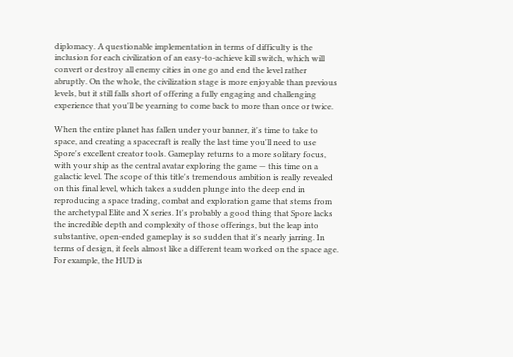diplomacy. A questionable implementation in terms of difficulty is the inclusion for each civilization of an easy-to-achieve kill switch, which will convert or destroy all enemy cities in one go and end the level rather abruptly. On the whole, the civilization stage is more enjoyable than previous levels, but it still falls short of offering a fully engaging and challenging experience that you'll be yearning to come back to more than once or twice.

When the entire planet has fallen under your banner, it's time to take to space, and creating a spacecraft is really the last time you'll need to use Spore's excellent creator tools. Gameplay returns to a more solitary focus, with your ship as the central avatar exploring the game — this time on a galactic level. The scope of this title's tremendous ambition is really revealed on this final level, which takes a sudden plunge into the deep end in reproducing a space trading, combat and exploration game that stems from the archetypal Elite and X series. It's probably a good thing that Spore lacks the incredible depth and complexity of those offerings, but the leap into substantive, open-ended gameplay is so sudden that it's nearly jarring. In terms of design, it feels almost like a different team worked on the space age. For example, the HUD is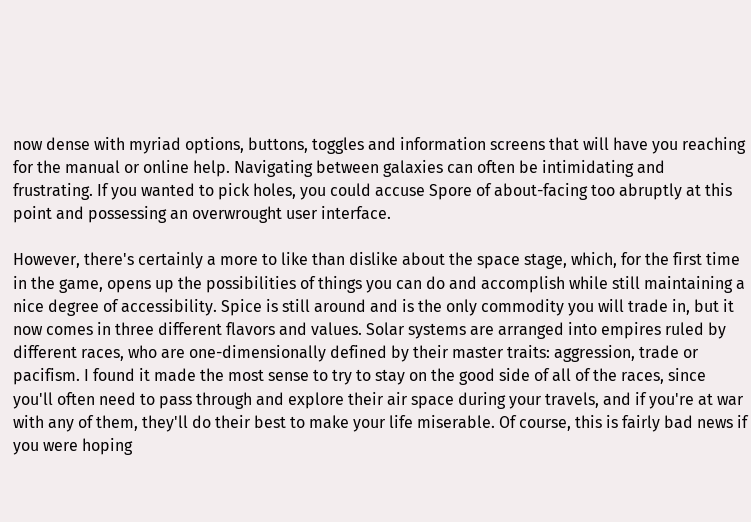now dense with myriad options, buttons, toggles and information screens that will have you reaching for the manual or online help. Navigating between galaxies can often be intimidating and frustrating. If you wanted to pick holes, you could accuse Spore of about-facing too abruptly at this point and possessing an overwrought user interface.

However, there's certainly a more to like than dislike about the space stage, which, for the first time in the game, opens up the possibilities of things you can do and accomplish while still maintaining a nice degree of accessibility. Spice is still around and is the only commodity you will trade in, but it now comes in three different flavors and values. Solar systems are arranged into empires ruled by different races, who are one-dimensionally defined by their master traits: aggression, trade or pacifism. I found it made the most sense to try to stay on the good side of all of the races, since you'll often need to pass through and explore their air space during your travels, and if you're at war with any of them, they'll do their best to make your life miserable. Of course, this is fairly bad news if you were hoping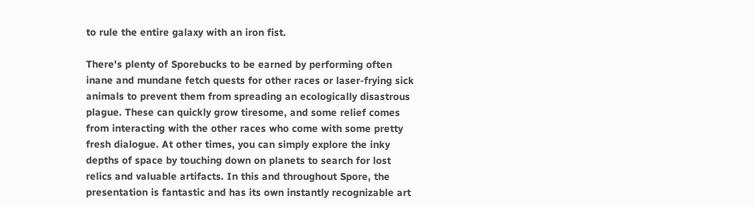to rule the entire galaxy with an iron fist.

There's plenty of Sporebucks to be earned by performing often inane and mundane fetch quests for other races or laser-frying sick animals to prevent them from spreading an ecologically disastrous plague. These can quickly grow tiresome, and some relief comes from interacting with the other races who come with some pretty fresh dialogue. At other times, you can simply explore the inky depths of space by touching down on planets to search for lost relics and valuable artifacts. In this and throughout Spore, the presentation is fantastic and has its own instantly recognizable art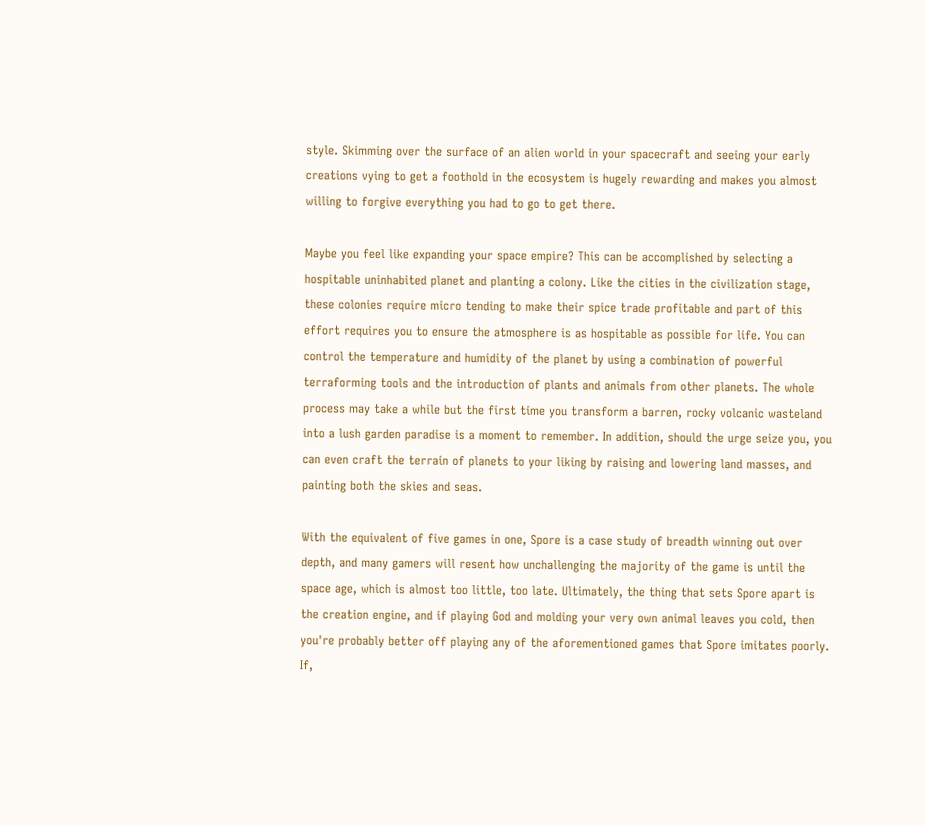style. Skimming over the surface of an alien world in your spacecraft and seeing your early creations vying to get a foothold in the ecosystem is hugely rewarding and makes you almost willing to forgive everything you had to go to get there.

Maybe you feel like expanding your space empire? This can be accomplished by selecting a hospitable uninhabited planet and planting a colony. Like the cities in the civilization stage, these colonies require micro tending to make their spice trade profitable and part of this effort requires you to ensure the atmosphere is as hospitable as possible for life. You can control the temperature and humidity of the planet by using a combination of powerful terraforming tools and the introduction of plants and animals from other planets. The whole process may take a while but the first time you transform a barren, rocky volcanic wasteland into a lush garden paradise is a moment to remember. In addition, should the urge seize you, you can even craft the terrain of planets to your liking by raising and lowering land masses, and painting both the skies and seas.

With the equivalent of five games in one, Spore is a case study of breadth winning out over depth, and many gamers will resent how unchallenging the majority of the game is until the space age, which is almost too little, too late. Ultimately, the thing that sets Spore apart is the creation engine, and if playing God and molding your very own animal leaves you cold, then you're probably better off playing any of the aforementioned games that Spore imitates poorly. If,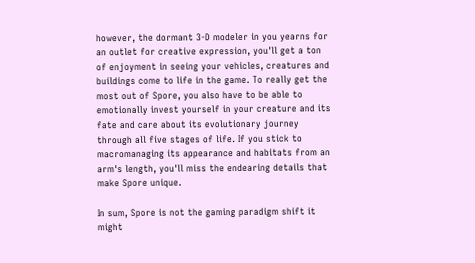however, the dormant 3-D modeler in you yearns for an outlet for creative expression, you'll get a ton of enjoyment in seeing your vehicles, creatures and buildings come to life in the game. To really get the most out of Spore, you also have to be able to emotionally invest yourself in your creature and its fate and care about its evolutionary journey through all five stages of life. If you stick to macromanaging its appearance and habitats from an arm's length, you'll miss the endearing details that make Spore unique.

In sum, Spore is not the gaming paradigm shift it might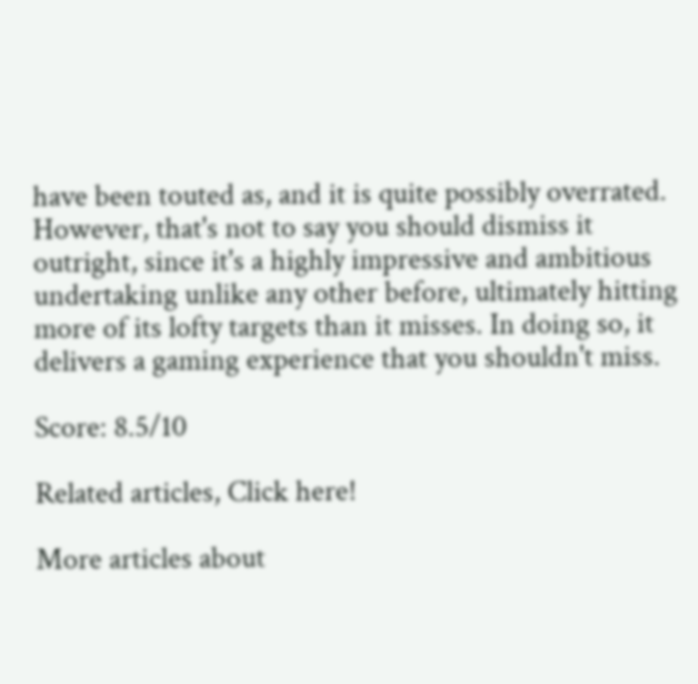have been touted as, and it is quite possibly overrated. However, that's not to say you should dismiss it outright, since it's a highly impressive and ambitious undertaking unlike any other before, ultimately hitting more of its lofty targets than it misses. In doing so, it delivers a gaming experience that you shouldn't miss.

Score: 8.5/10

Related articles, Click here!

More articles about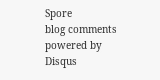Spore
blog comments powered by Disqus